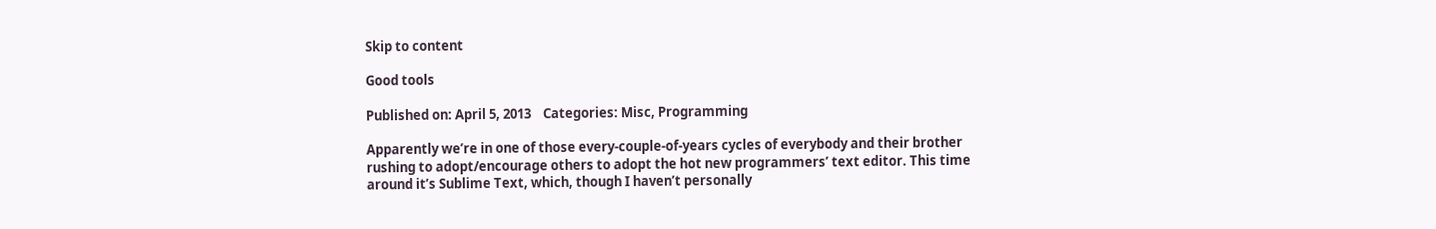Skip to content

Good tools

Published on: April 5, 2013    Categories: Misc, Programming

Apparently we’re in one of those every-couple-of-years cycles of everybody and their brother rushing to adopt/encourage others to adopt the hot new programmers’ text editor. This time around it’s Sublime Text, which, though I haven’t personally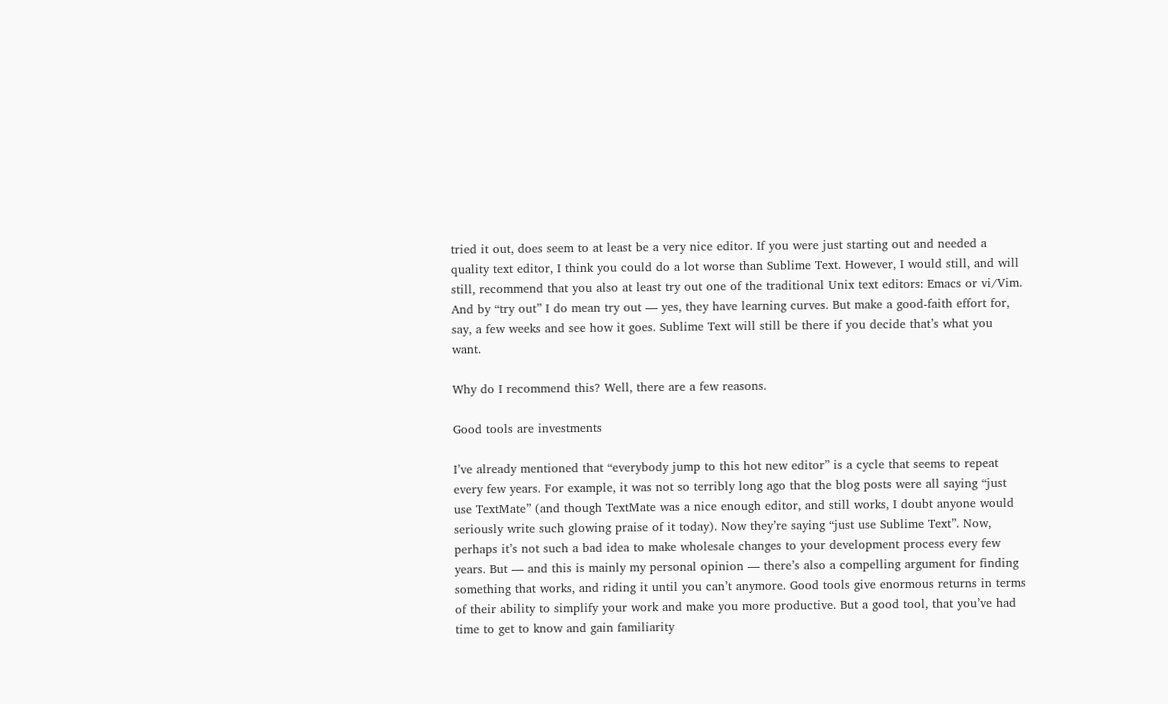tried it out, does seem to at least be a very nice editor. If you were just starting out and needed a quality text editor, I think you could do a lot worse than Sublime Text. However, I would still, and will still, recommend that you also at least try out one of the traditional Unix text editors: Emacs or vi/Vim. And by “try out” I do mean try out — yes, they have learning curves. But make a good-faith effort for, say, a few weeks and see how it goes. Sublime Text will still be there if you decide that’s what you want.

Why do I recommend this? Well, there are a few reasons.

Good tools are investments

I’ve already mentioned that “everybody jump to this hot new editor” is a cycle that seems to repeat every few years. For example, it was not so terribly long ago that the blog posts were all saying “just use TextMate” (and though TextMate was a nice enough editor, and still works, I doubt anyone would seriously write such glowing praise of it today). Now they’re saying “just use Sublime Text”. Now, perhaps it’s not such a bad idea to make wholesale changes to your development process every few years. But — and this is mainly my personal opinion — there’s also a compelling argument for finding something that works, and riding it until you can’t anymore. Good tools give enormous returns in terms of their ability to simplify your work and make you more productive. But a good tool, that you’ve had time to get to know and gain familiarity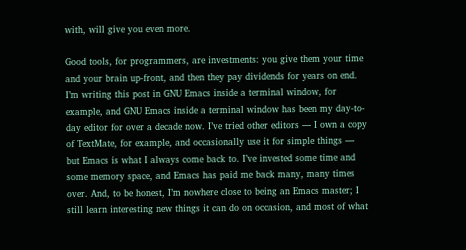with, will give you even more.

Good tools, for programmers, are investments: you give them your time and your brain up-front, and then they pay dividends for years on end. I’m writing this post in GNU Emacs inside a terminal window, for example, and GNU Emacs inside a terminal window has been my day-to-day editor for over a decade now. I’ve tried other editors — I own a copy of TextMate, for example, and occasionally use it for simple things — but Emacs is what I always come back to. I’ve invested some time and some memory space, and Emacs has paid me back many, many times over. And, to be honest, I’m nowhere close to being an Emacs master; I still learn interesting new things it can do on occasion, and most of what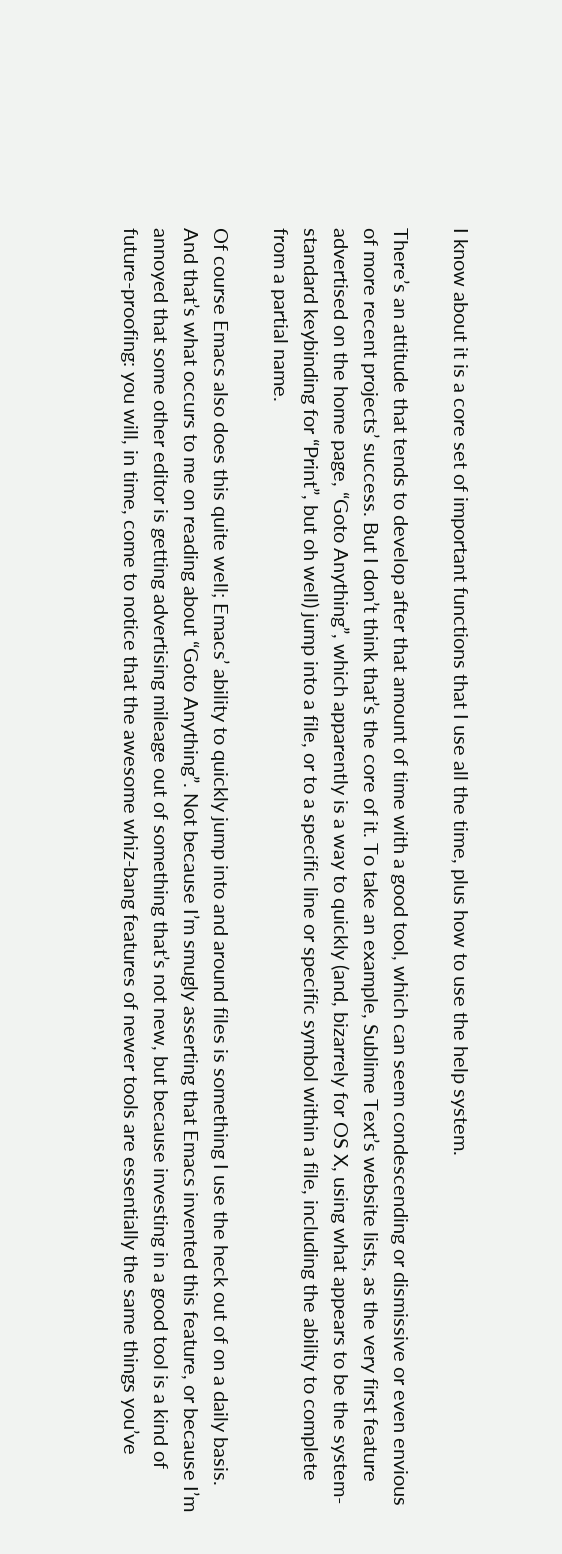I know about it is a core set of important functions that I use all the time, plus how to use the help system.

There’s an attitude that tends to develop after that amount of time with a good tool, which can seem condescending or dismissive or even envious of more recent projects’ success. But I don’t think that’s the core of it. To take an example, Sublime Text’s website lists, as the very first feature advertised on the home page, “Goto Anything”, which apparently is a way to quickly (and, bizarrely for OS X, using what appears to be the system-standard keybinding for “Print”, but oh well) jump into a file, or to a specific line or specific symbol within a file, including the ability to complete from a partial name.

Of course Emacs also does this quite well; Emacs’ ability to quickly jump into and around files is something I use the heck out of on a daily basis. And that’s what occurs to me on reading about “Goto Anything”. Not because I’m smugly asserting that Emacs invented this feature, or because I’m annoyed that some other editor is getting advertising mileage out of something that’s not new, but because investing in a good tool is a kind of future-proofing: you will, in time, come to notice that the awesome whiz-bang features of newer tools are essentially the same things you’ve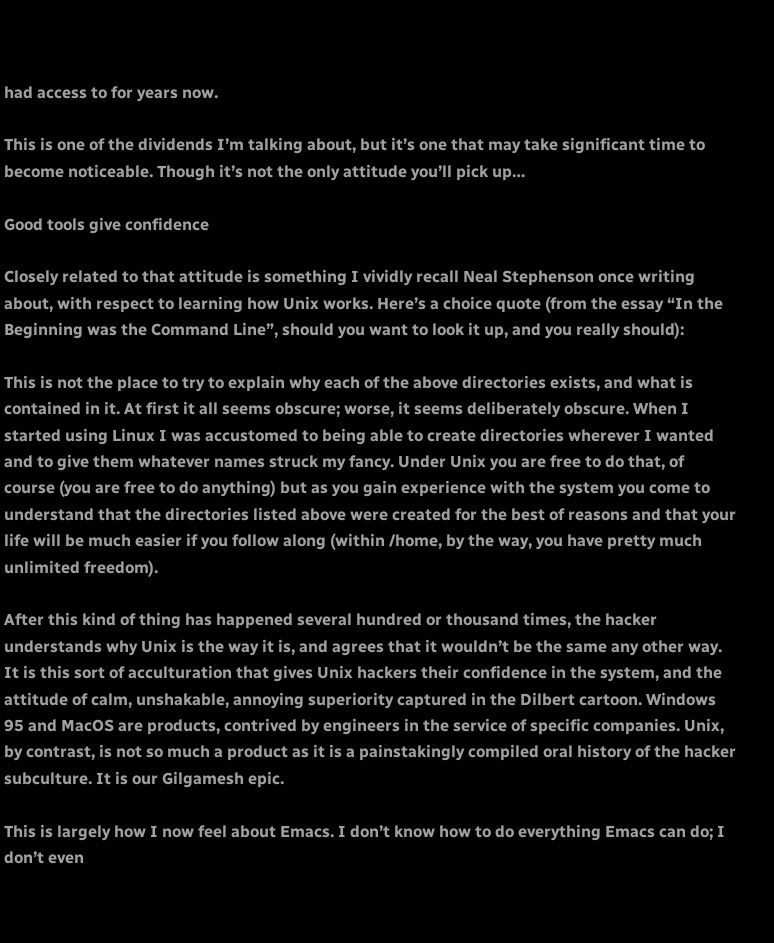had access to for years now.

This is one of the dividends I’m talking about, but it’s one that may take significant time to become noticeable. Though it’s not the only attitude you’ll pick up…

Good tools give confidence

Closely related to that attitude is something I vividly recall Neal Stephenson once writing about, with respect to learning how Unix works. Here’s a choice quote (from the essay “In the Beginning was the Command Line”, should you want to look it up, and you really should):

This is not the place to try to explain why each of the above directories exists, and what is contained in it. At first it all seems obscure; worse, it seems deliberately obscure. When I started using Linux I was accustomed to being able to create directories wherever I wanted and to give them whatever names struck my fancy. Under Unix you are free to do that, of course (you are free to do anything) but as you gain experience with the system you come to understand that the directories listed above were created for the best of reasons and that your life will be much easier if you follow along (within /home, by the way, you have pretty much unlimited freedom).

After this kind of thing has happened several hundred or thousand times, the hacker understands why Unix is the way it is, and agrees that it wouldn’t be the same any other way. It is this sort of acculturation that gives Unix hackers their confidence in the system, and the attitude of calm, unshakable, annoying superiority captured in the Dilbert cartoon. Windows 95 and MacOS are products, contrived by engineers in the service of specific companies. Unix, by contrast, is not so much a product as it is a painstakingly compiled oral history of the hacker subculture. It is our Gilgamesh epic.

This is largely how I now feel about Emacs. I don’t know how to do everything Emacs can do; I don’t even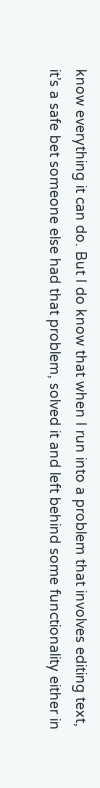know everything it can do. But I do know that when I run into a problem that involves editing text, it’s a safe bet someone else had that problem, solved it and left behind some functionality either in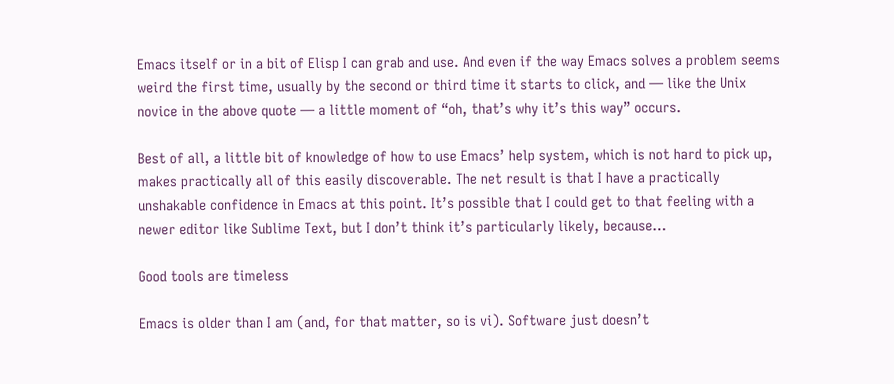Emacs itself or in a bit of Elisp I can grab and use. And even if the way Emacs solves a problem seems weird the first time, usually by the second or third time it starts to click, and — like the Unix novice in the above quote — a little moment of “oh, that’s why it’s this way” occurs.

Best of all, a little bit of knowledge of how to use Emacs’ help system, which is not hard to pick up, makes practically all of this easily discoverable. The net result is that I have a practically unshakable confidence in Emacs at this point. It’s possible that I could get to that feeling with a newer editor like Sublime Text, but I don’t think it’s particularly likely, because…

Good tools are timeless

Emacs is older than I am (and, for that matter, so is vi). Software just doesn’t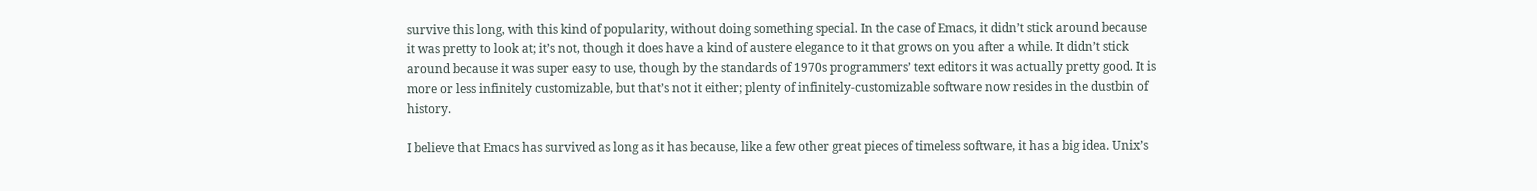survive this long, with this kind of popularity, without doing something special. In the case of Emacs, it didn’t stick around because it was pretty to look at; it’s not, though it does have a kind of austere elegance to it that grows on you after a while. It didn’t stick around because it was super easy to use, though by the standards of 1970s programmers’ text editors it was actually pretty good. It is more or less infinitely customizable, but that’s not it either; plenty of infinitely-customizable software now resides in the dustbin of history.

I believe that Emacs has survived as long as it has because, like a few other great pieces of timeless software, it has a big idea. Unix’s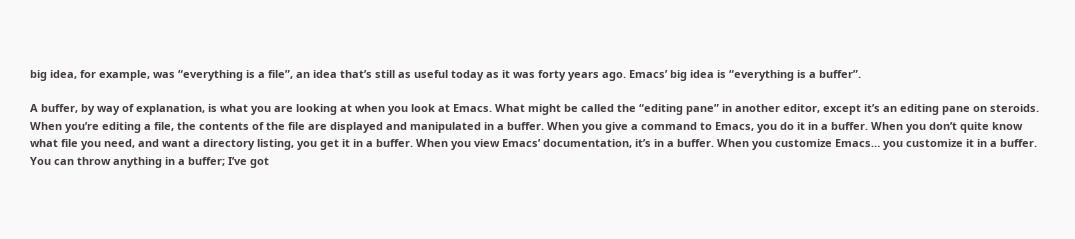big idea, for example, was “everything is a file”, an idea that’s still as useful today as it was forty years ago. Emacs’ big idea is “everything is a buffer”.

A buffer, by way of explanation, is what you are looking at when you look at Emacs. What might be called the “editing pane” in another editor, except it’s an editing pane on steroids. When you’re editing a file, the contents of the file are displayed and manipulated in a buffer. When you give a command to Emacs, you do it in a buffer. When you don’t quite know what file you need, and want a directory listing, you get it in a buffer. When you view Emacs’ documentation, it’s in a buffer. When you customize Emacs… you customize it in a buffer. You can throw anything in a buffer; I’ve got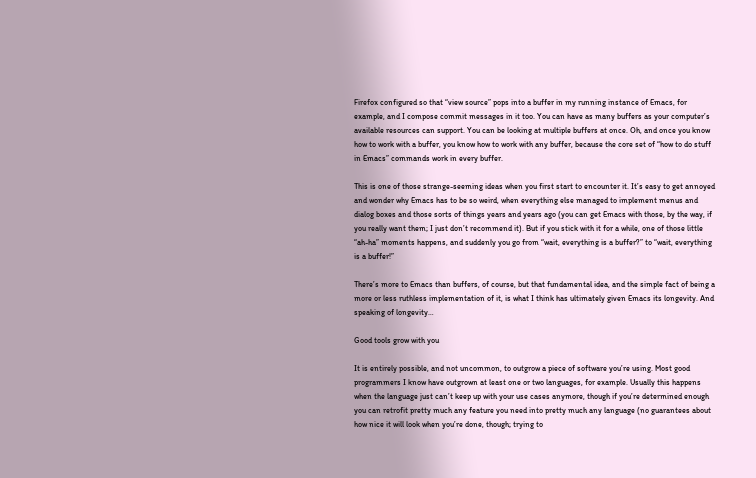Firefox configured so that “view source” pops into a buffer in my running instance of Emacs, for example, and I compose commit messages in it too. You can have as many buffers as your computer’s available resources can support. You can be looking at multiple buffers at once. Oh, and once you know how to work with a buffer, you know how to work with any buffer, because the core set of “how to do stuff in Emacs” commands work in every buffer.

This is one of those strange-seeming ideas when you first start to encounter it. It’s easy to get annoyed and wonder why Emacs has to be so weird, when everything else managed to implement menus and dialog boxes and those sorts of things years and years ago (you can get Emacs with those, by the way, if you really want them; I just don’t recommend it). But if you stick with it for a while, one of those little “ah-ha” moments happens, and suddenly you go from “wait, everything is a buffer?” to “wait, everything is a buffer!”

There’s more to Emacs than buffers, of course, but that fundamental idea, and the simple fact of being a more or less ruthless implementation of it, is what I think has ultimately given Emacs its longevity. And speaking of longevity…

Good tools grow with you

It is entirely possible, and not uncommon, to outgrow a piece of software you’re using. Most good programmers I know have outgrown at least one or two languages, for example. Usually this happens when the language just can’t keep up with your use cases anymore, though if you’re determined enough you can retrofit pretty much any feature you need into pretty much any language (no guarantees about how nice it will look when you’re done, though; trying to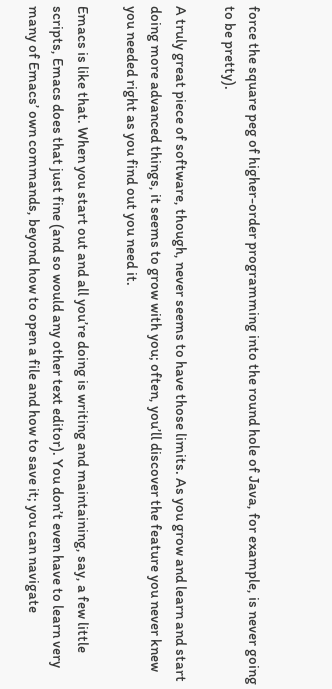force the square peg of higher-order programming into the round hole of Java, for example, is never going to be pretty).

A truly great piece of software, though, never seems to have those limits. As you grow and learn and start doing more advanced things, it seems to grow with you; often, you’ll discover the feature you never knew you needed right as you find out you need it.

Emacs is like that. When you start out and all you’re doing is writing and maintaining, say, a few little scripts, Emacs does that just fine (and so would any other text editor). You don’t even have to learn very many of Emacs’ own commands, beyond how to open a file and how to save it; you can navigate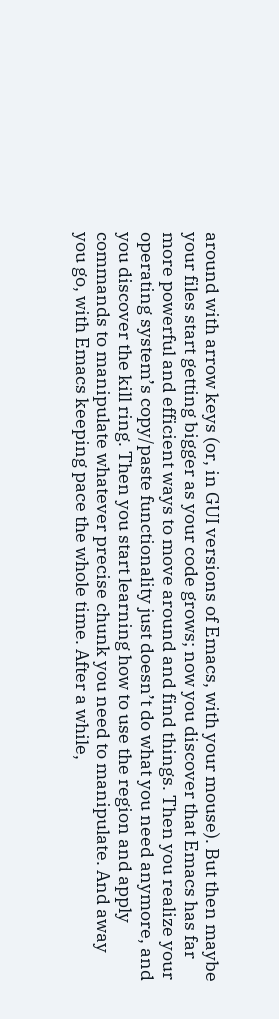around with arrow keys (or, in GUI versions of Emacs, with your mouse). But then maybe your files start getting bigger as your code grows; now you discover that Emacs has far more powerful and efficient ways to move around and find things. Then you realize your operating system’s copy/paste functionality just doesn’t do what you need anymore, and you discover the kill ring. Then you start learning how to use the region and apply commands to manipulate whatever precise chunk you need to manipulate. And away you go, with Emacs keeping pace the whole time. After a while,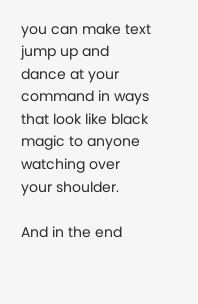you can make text jump up and dance at your command in ways that look like black magic to anyone watching over your shoulder.

And in the end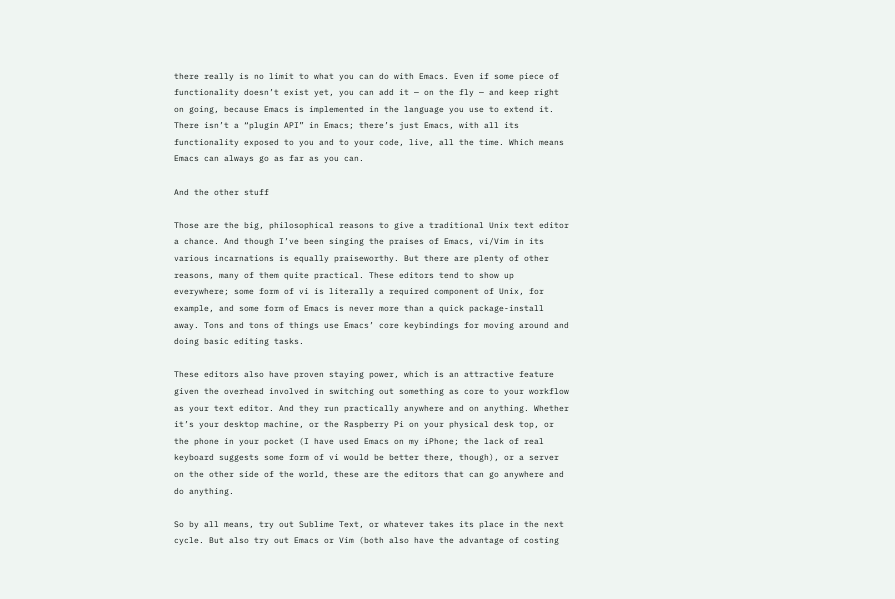there really is no limit to what you can do with Emacs. Even if some piece of functionality doesn’t exist yet, you can add it — on the fly — and keep right on going, because Emacs is implemented in the language you use to extend it. There isn’t a “plugin API” in Emacs; there’s just Emacs, with all its functionality exposed to you and to your code, live, all the time. Which means Emacs can always go as far as you can.

And the other stuff

Those are the big, philosophical reasons to give a traditional Unix text editor a chance. And though I’ve been singing the praises of Emacs, vi/Vim in its various incarnations is equally praiseworthy. But there are plenty of other reasons, many of them quite practical. These editors tend to show up everywhere; some form of vi is literally a required component of Unix, for example, and some form of Emacs is never more than a quick package-install away. Tons and tons of things use Emacs’ core keybindings for moving around and doing basic editing tasks.

These editors also have proven staying power, which is an attractive feature given the overhead involved in switching out something as core to your workflow as your text editor. And they run practically anywhere and on anything. Whether it’s your desktop machine, or the Raspberry Pi on your physical desk top, or the phone in your pocket (I have used Emacs on my iPhone; the lack of real keyboard suggests some form of vi would be better there, though), or a server on the other side of the world, these are the editors that can go anywhere and do anything.

So by all means, try out Sublime Text, or whatever takes its place in the next cycle. But also try out Emacs or Vim (both also have the advantage of costing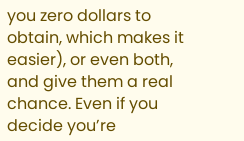you zero dollars to obtain, which makes it easier), or even both, and give them a real chance. Even if you decide you’re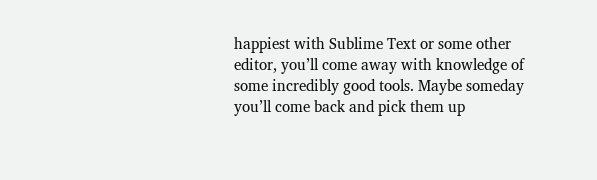happiest with Sublime Text or some other editor, you’ll come away with knowledge of some incredibly good tools. Maybe someday you’ll come back and pick them up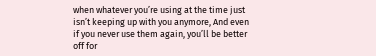when whatever you’re using at the time just isn’t keeping up with you anymore, And even if you never use them again, you’ll be better off for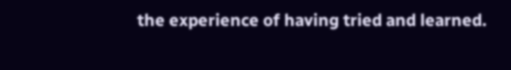the experience of having tried and learned.